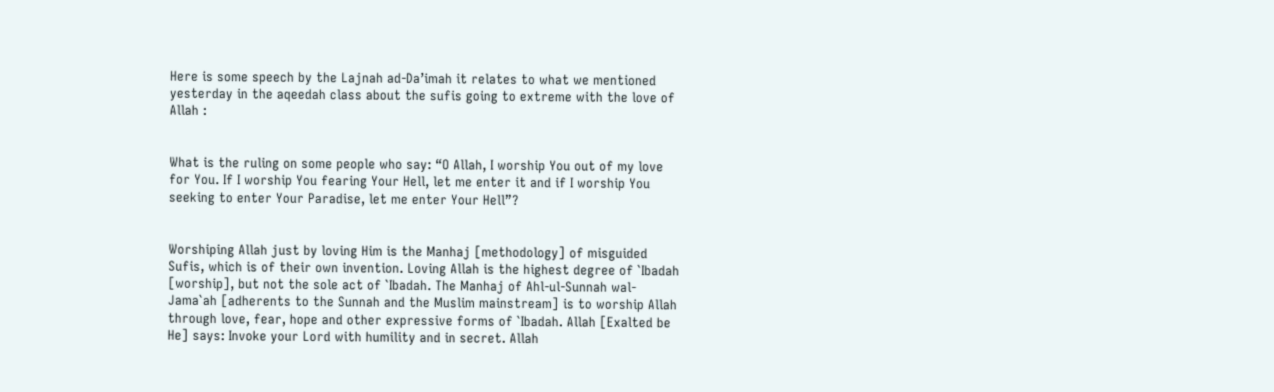Here is some speech by the Lajnah ad-Da’imah it relates to what we mentioned yesterday in the aqeedah class about the sufis going to extreme with the love of Allah :


What is the ruling on some people who say: “O Allah, I worship You out of my love for You. If I worship You fearing Your Hell, let me enter it and if I worship You seeking to enter Your Paradise, let me enter Your Hell”?


Worshiping Allah just by loving Him is the Manhaj [methodology] of misguided Sufis, which is of their own invention. Loving Allah is the highest degree of `Ibadah [worship], but not the sole act of `Ibadah. The Manhaj of Ahl-ul-Sunnah wal-Jama`ah [adherents to the Sunnah and the Muslim mainstream] is to worship Allah through love, fear, hope and other expressive forms of `Ibadah. Allah [Exalted be He] says: Invoke your Lord with humility and in secret. Allah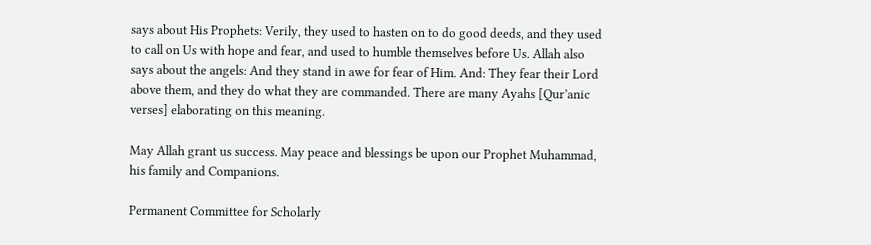says about His Prophets: Verily, they used to hasten on to do good deeds, and they used to call on Us with hope and fear, and used to humble themselves before Us. Allah also says about the angels: And they stand in awe for fear of Him. And: They fear their Lord above them, and they do what they are commanded. There are many Ayahs [Qur’anic verses] elaborating on this meaning.

May Allah grant us success. May peace and blessings be upon our Prophet Muhammad, his family and Companions.

Permanent Committee for Scholarly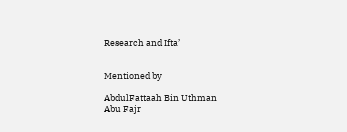Research and Ifta’


Mentioned by

AbdulFattaah Bin Uthman
Abu Fajr